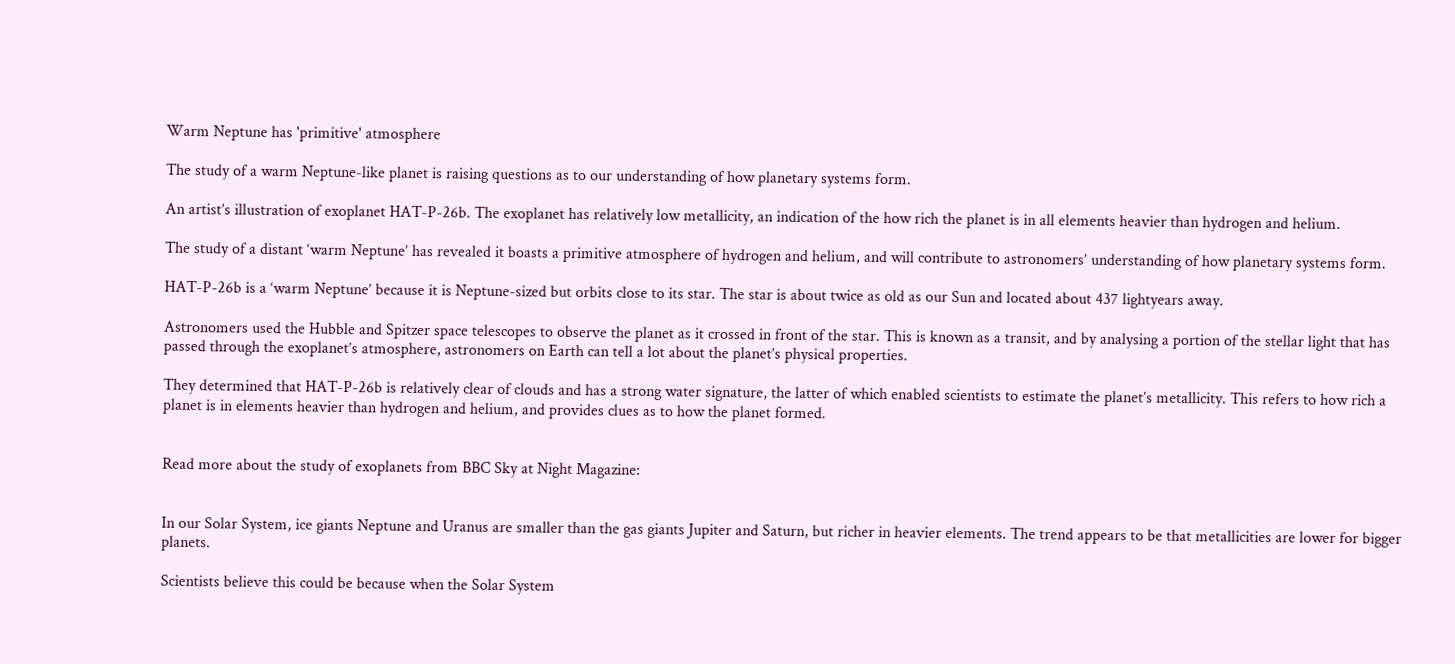Warm Neptune has 'primitive' atmosphere

The study of a warm Neptune-like planet is raising questions as to our understanding of how planetary systems form.

An artist’s illustration of exoplanet HAT-P-26b. The exoplanet has relatively low metallicity, an indication of the how rich the planet is in all elements heavier than hydrogen and helium.

The study of a distant ‘warm Neptune’ has revealed it boasts a primitive atmosphere of hydrogen and helium, and will contribute to astronomers’ understanding of how planetary systems form.

HAT-P-26b is a ‘warm Neptune’ because it is Neptune-sized but orbits close to its star. The star is about twice as old as our Sun and located about 437 lightyears away.

Astronomers used the Hubble and Spitzer space telescopes to observe the planet as it crossed in front of the star. This is known as a transit, and by analysing a portion of the stellar light that has passed through the exoplanet’s atmosphere, astronomers on Earth can tell a lot about the planet’s physical properties.

They determined that HAT-P-26b is relatively clear of clouds and has a strong water signature, the latter of which enabled scientists to estimate the planet’s metallicity. This refers to how rich a planet is in elements heavier than hydrogen and helium, and provides clues as to how the planet formed.


Read more about the study of exoplanets from BBC Sky at Night Magazine:


In our Solar System, ice giants Neptune and Uranus are smaller than the gas giants Jupiter and Saturn, but richer in heavier elements. The trend appears to be that metallicities are lower for bigger planets.

Scientists believe this could be because when the Solar System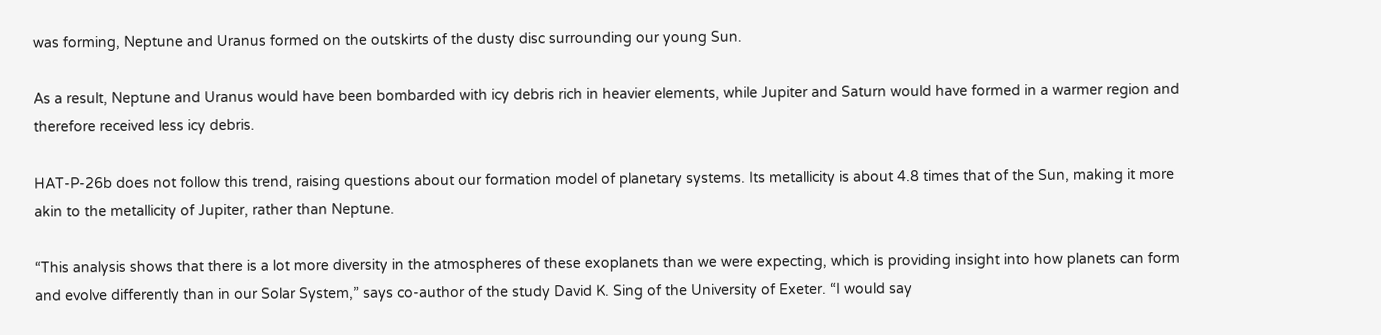was forming, Neptune and Uranus formed on the outskirts of the dusty disc surrounding our young Sun.

As a result, Neptune and Uranus would have been bombarded with icy debris rich in heavier elements, while Jupiter and Saturn would have formed in a warmer region and therefore received less icy debris.

HAT-P-26b does not follow this trend, raising questions about our formation model of planetary systems. Its metallicity is about 4.8 times that of the Sun, making it more akin to the metallicity of Jupiter, rather than Neptune.

“This analysis shows that there is a lot more diversity in the atmospheres of these exoplanets than we were expecting, which is providing insight into how planets can form and evolve differently than in our Solar System,” says co-author of the study David K. Sing of the University of Exeter. “I would say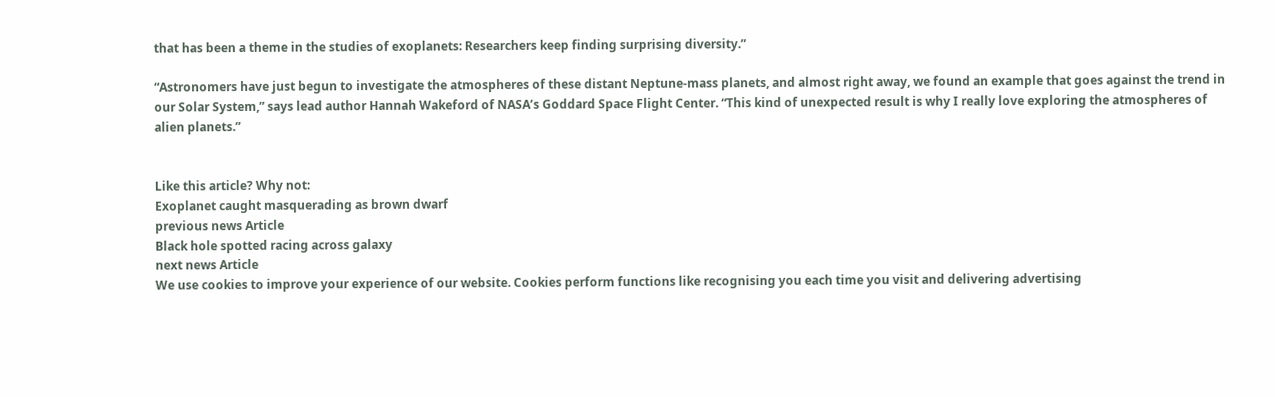that has been a theme in the studies of exoplanets: Researchers keep finding surprising diversity.”

“Astronomers have just begun to investigate the atmospheres of these distant Neptune-mass planets, and almost right away, we found an example that goes against the trend in our Solar System,” says lead author Hannah Wakeford of NASA’s Goddard Space Flight Center. “This kind of unexpected result is why I really love exploring the atmospheres of alien planets.”


Like this article? Why not:
Exoplanet caught masquerading as brown dwarf
previous news Article
Black hole spotted racing across galaxy
next news Article
We use cookies to improve your experience of our website. Cookies perform functions like recognising you each time you visit and delivering advertising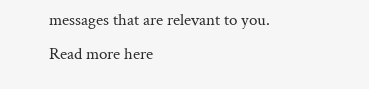messages that are relevant to you. Read more here